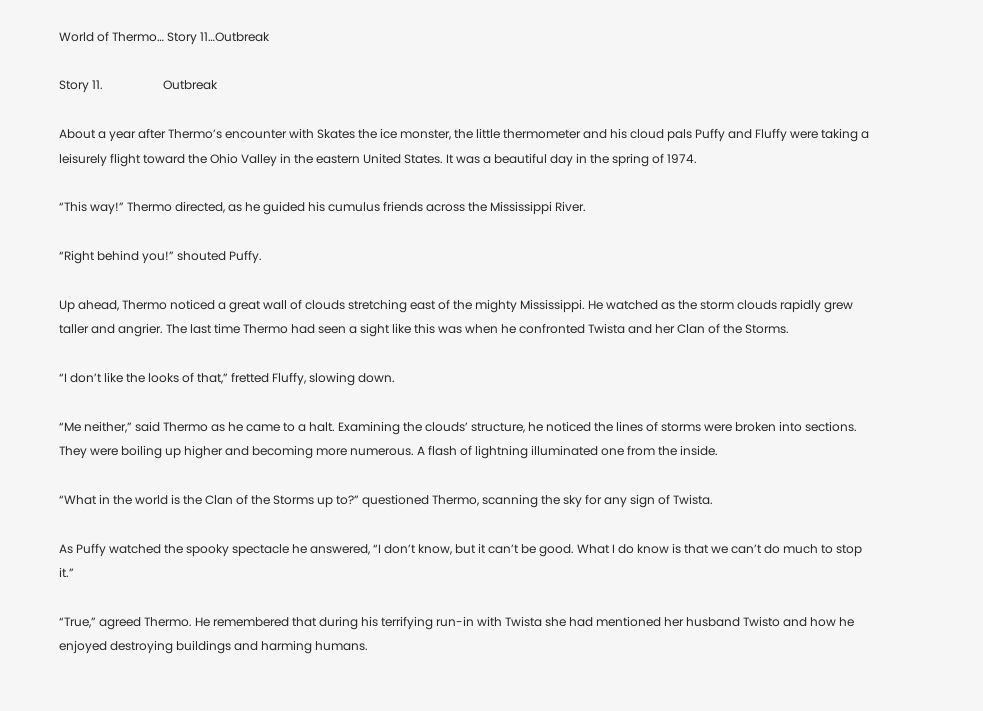World of Thermo… Story 11…Outbreak

Story 11.                    Outbreak

About a year after Thermo’s encounter with Skates the ice monster, the little thermometer and his cloud pals Puffy and Fluffy were taking a leisurely flight toward the Ohio Valley in the eastern United States. It was a beautiful day in the spring of 1974.

“This way!” Thermo directed, as he guided his cumulus friends across the Mississippi River.

“Right behind you!” shouted Puffy.

Up ahead, Thermo noticed a great wall of clouds stretching east of the mighty Mississippi. He watched as the storm clouds rapidly grew taller and angrier. The last time Thermo had seen a sight like this was when he confronted Twista and her Clan of the Storms.

“I don’t like the looks of that,” fretted Fluffy, slowing down.

“Me neither,” said Thermo as he came to a halt. Examining the clouds’ structure, he noticed the lines of storms were broken into sections. They were boiling up higher and becoming more numerous. A flash of lightning illuminated one from the inside.

“What in the world is the Clan of the Storms up to?” questioned Thermo, scanning the sky for any sign of Twista.

As Puffy watched the spooky spectacle he answered, “I don’t know, but it can’t be good. What I do know is that we can’t do much to stop it.”

“True,” agreed Thermo. He remembered that during his terrifying run-in with Twista she had mentioned her husband Twisto and how he enjoyed destroying buildings and harming humans.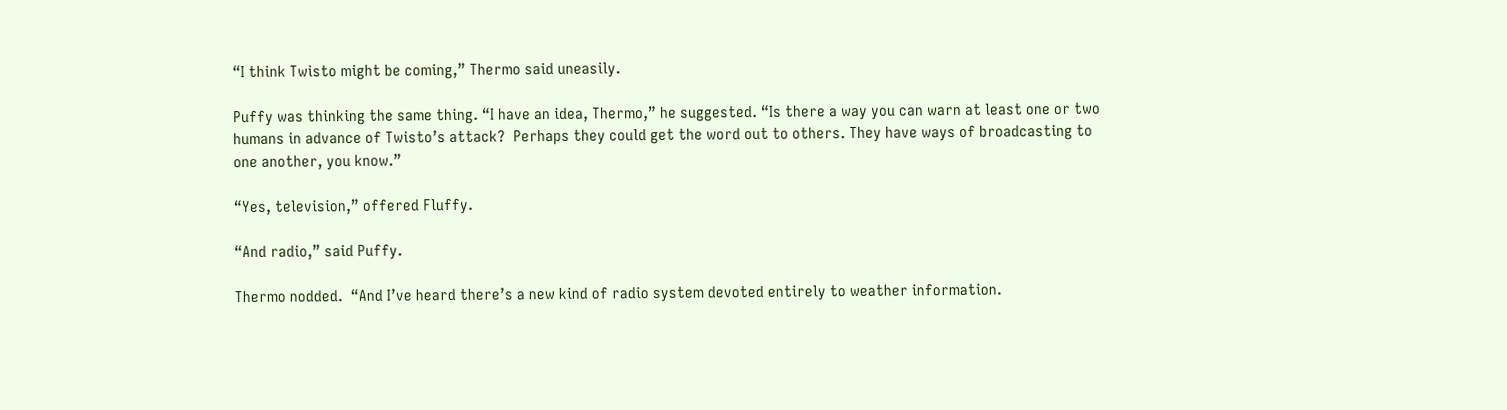“I think Twisto might be coming,” Thermo said uneasily.

Puffy was thinking the same thing. “I have an idea, Thermo,” he suggested. “Is there a way you can warn at least one or two humans in advance of Twisto’s attack?  Perhaps they could get the word out to others. They have ways of broadcasting to one another, you know.”

“Yes, television,” offered Fluffy.

“And radio,” said Puffy.

Thermo nodded.  “And I’ve heard there’s a new kind of radio system devoted entirely to weather information.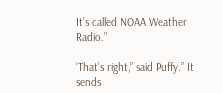It’s called NOAA Weather Radio.”

‘That’s right,” said Puffy.” It sends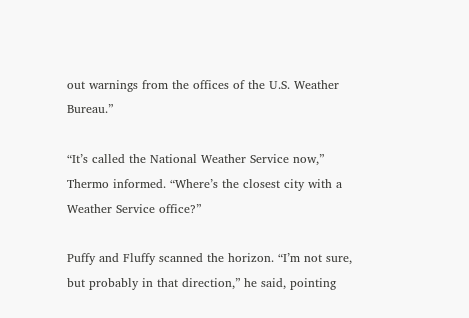out warnings from the offices of the U.S. Weather Bureau.”

“It’s called the National Weather Service now,” Thermo informed. “Where’s the closest city with a Weather Service office?”

Puffy and Fluffy scanned the horizon. “I’m not sure, but probably in that direction,” he said, pointing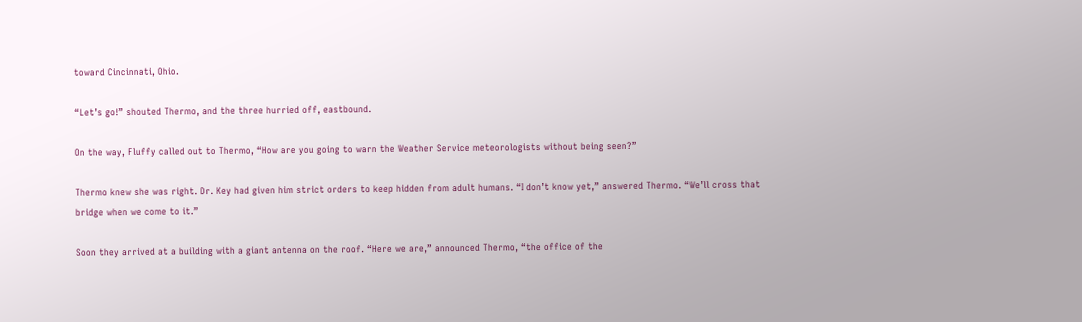toward Cincinnati, Ohio.

“Let’s go!” shouted Thermo, and the three hurried off, eastbound.

On the way, Fluffy called out to Thermo, “How are you going to warn the Weather Service meteorologists without being seen?”

Thermo knew she was right. Dr. Key had given him strict orders to keep hidden from adult humans. “I don’t know yet,” answered Thermo. “We’ll cross that bridge when we come to it.”

Soon they arrived at a building with a giant antenna on the roof. “Here we are,” announced Thermo, “the office of the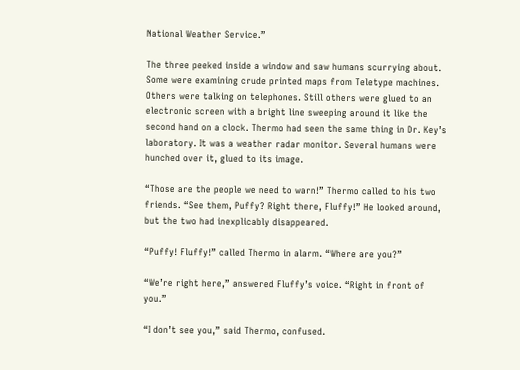National Weather Service.”

The three peeked inside a window and saw humans scurrying about. Some were examining crude printed maps from Teletype machines. Others were talking on telephones. Still others were glued to an electronic screen with a bright line sweeping around it like the second hand on a clock. Thermo had seen the same thing in Dr. Key’s laboratory. It was a weather radar monitor. Several humans were hunched over it, glued to its image.

“Those are the people we need to warn!” Thermo called to his two friends. “See them, Puffy? Right there, Fluffy!” He looked around, but the two had inexplicably disappeared.

“Puffy! Fluffy!” called Thermo in alarm. “Where are you?”

“We’re right here,” answered Fluffy’s voice. “Right in front of you.”

“I don’t see you,” said Thermo, confused.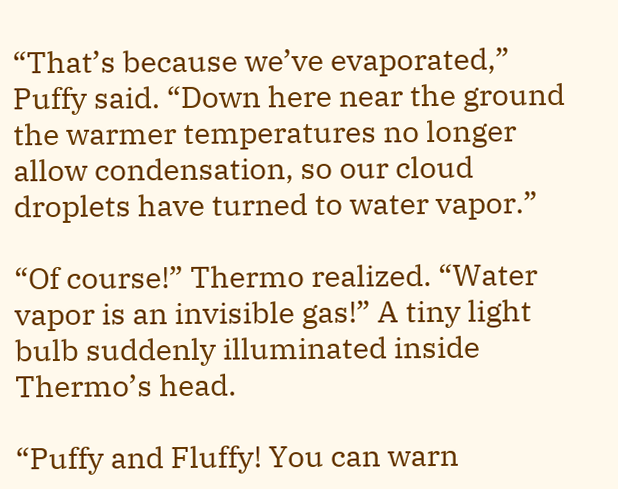“That’s because we’ve evaporated,” Puffy said. “Down here near the ground the warmer temperatures no longer allow condensation, so our cloud droplets have turned to water vapor.”

“Of course!” Thermo realized. “Water vapor is an invisible gas!” A tiny light bulb suddenly illuminated inside Thermo’s head.

“Puffy and Fluffy! You can warn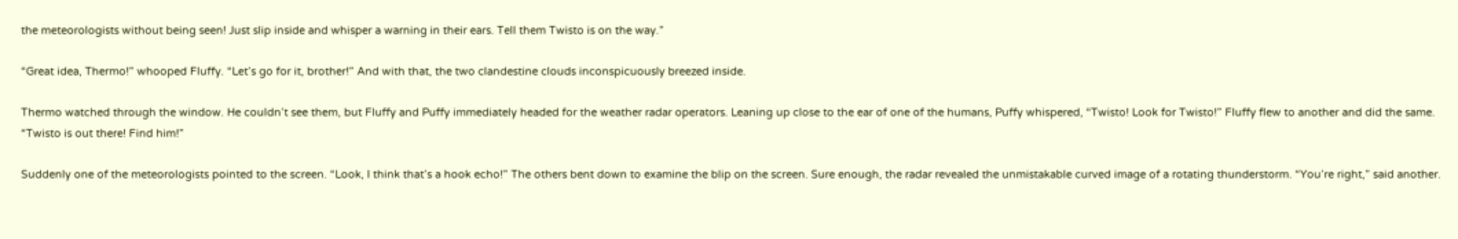the meteorologists without being seen! Just slip inside and whisper a warning in their ears. Tell them Twisto is on the way.”

“Great idea, Thermo!” whooped Fluffy. “Let’s go for it, brother!” And with that, the two clandestine clouds inconspicuously breezed inside.

Thermo watched through the window. He couldn’t see them, but Fluffy and Puffy immediately headed for the weather radar operators. Leaning up close to the ear of one of the humans, Puffy whispered, “Twisto! Look for Twisto!” Fluffy flew to another and did the same. “Twisto is out there! Find him!”

Suddenly one of the meteorologists pointed to the screen. “Look, I think that’s a hook echo!” The others bent down to examine the blip on the screen. Sure enough, the radar revealed the unmistakable curved image of a rotating thunderstorm. “You’re right,” said another.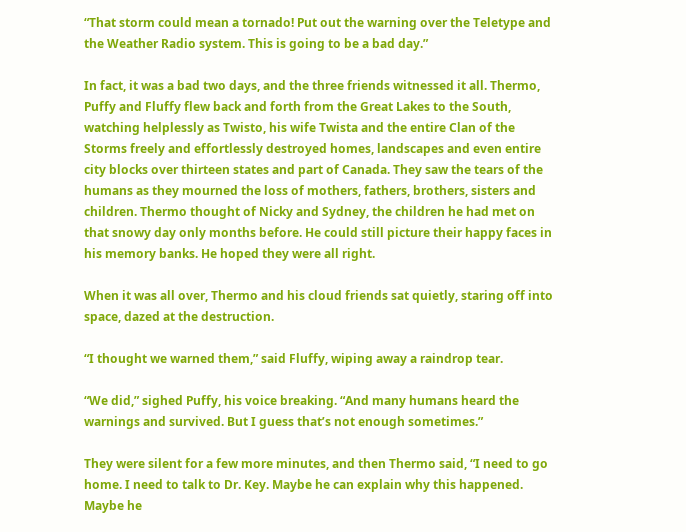“That storm could mean a tornado! Put out the warning over the Teletype and the Weather Radio system. This is going to be a bad day.”

In fact, it was a bad two days, and the three friends witnessed it all. Thermo, Puffy and Fluffy flew back and forth from the Great Lakes to the South, watching helplessly as Twisto, his wife Twista and the entire Clan of the Storms freely and effortlessly destroyed homes, landscapes and even entire city blocks over thirteen states and part of Canada. They saw the tears of the humans as they mourned the loss of mothers, fathers, brothers, sisters and children. Thermo thought of Nicky and Sydney, the children he had met on that snowy day only months before. He could still picture their happy faces in his memory banks. He hoped they were all right.

When it was all over, Thermo and his cloud friends sat quietly, staring off into space, dazed at the destruction.

“I thought we warned them,” said Fluffy, wiping away a raindrop tear.

“We did,” sighed Puffy, his voice breaking. “And many humans heard the warnings and survived. But I guess that’s not enough sometimes.”

They were silent for a few more minutes, and then Thermo said, “I need to go home. I need to talk to Dr. Key. Maybe he can explain why this happened. Maybe he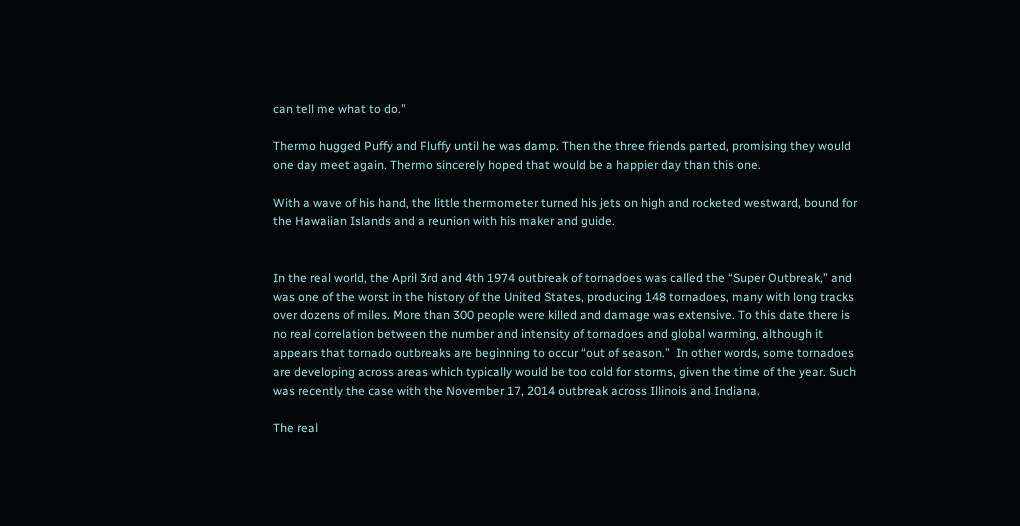can tell me what to do.”

Thermo hugged Puffy and Fluffy until he was damp. Then the three friends parted, promising they would one day meet again. Thermo sincerely hoped that would be a happier day than this one.

With a wave of his hand, the little thermometer turned his jets on high and rocketed westward, bound for the Hawaiian Islands and a reunion with his maker and guide.


In the real world, the April 3rd and 4th 1974 outbreak of tornadoes was called the “Super Outbreak,” and was one of the worst in the history of the United States, producing 148 tornadoes, many with long tracks over dozens of miles. More than 300 people were killed and damage was extensive. To this date there is no real correlation between the number and intensity of tornadoes and global warming, although it appears that tornado outbreaks are beginning to occur “out of season.”  In other words, some tornadoes are developing across areas which typically would be too cold for storms, given the time of the year. Such was recently the case with the November 17, 2014 outbreak across Illinois and Indiana.

The real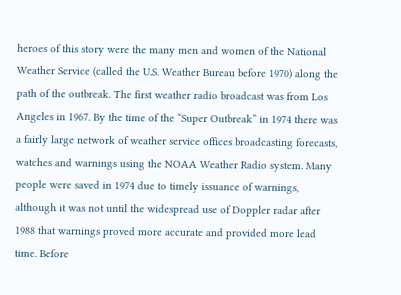heroes of this story were the many men and women of the National Weather Service (called the U.S. Weather Bureau before 1970) along the path of the outbreak. The first weather radio broadcast was from Los Angeles in 1967. By the time of the “Super Outbreak” in 1974 there was a fairly large network of weather service offices broadcasting forecasts, watches and warnings using the NOAA Weather Radio system. Many people were saved in 1974 due to timely issuance of warnings, although it was not until the widespread use of Doppler radar after 1988 that warnings proved more accurate and provided more lead time. Before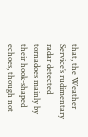that, the Weather Service’s rudimentary radar detected tornadoes mainly by their hook-shaped echoes, though not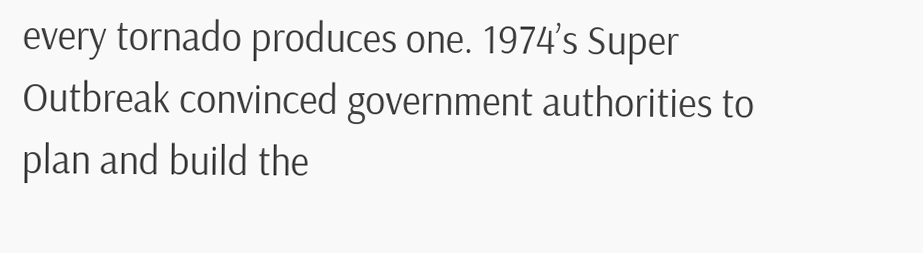every tornado produces one. 1974’s Super Outbreak convinced government authorities to plan and build the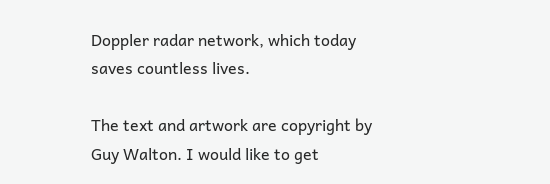Doppler radar network, which today saves countless lives.

The text and artwork are copyright by Guy Walton. I would like to get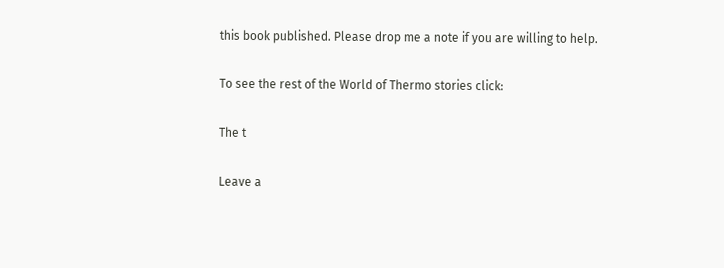this book published. Please drop me a note if you are willing to help.

To see the rest of the World of Thermo stories click:

The t

Leave a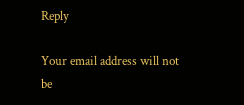Reply

Your email address will not be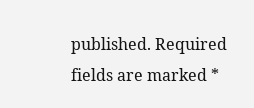published. Required fields are marked *